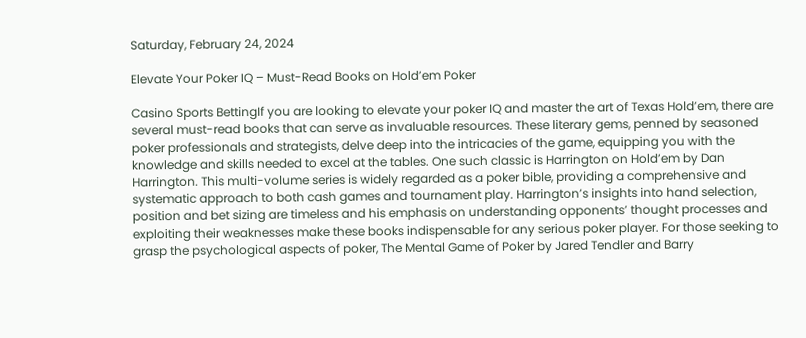Saturday, February 24, 2024

Elevate Your Poker IQ – Must-Read Books on Hold’em Poker

Casino Sports BettingIf you are looking to elevate your poker IQ and master the art of Texas Hold’em, there are several must-read books that can serve as invaluable resources. These literary gems, penned by seasoned poker professionals and strategists, delve deep into the intricacies of the game, equipping you with the knowledge and skills needed to excel at the tables. One such classic is Harrington on Hold’em by Dan Harrington. This multi-volume series is widely regarded as a poker bible, providing a comprehensive and systematic approach to both cash games and tournament play. Harrington’s insights into hand selection, position and bet sizing are timeless and his emphasis on understanding opponents’ thought processes and exploiting their weaknesses make these books indispensable for any serious poker player. For those seeking to grasp the psychological aspects of poker, The Mental Game of Poker by Jared Tendler and Barry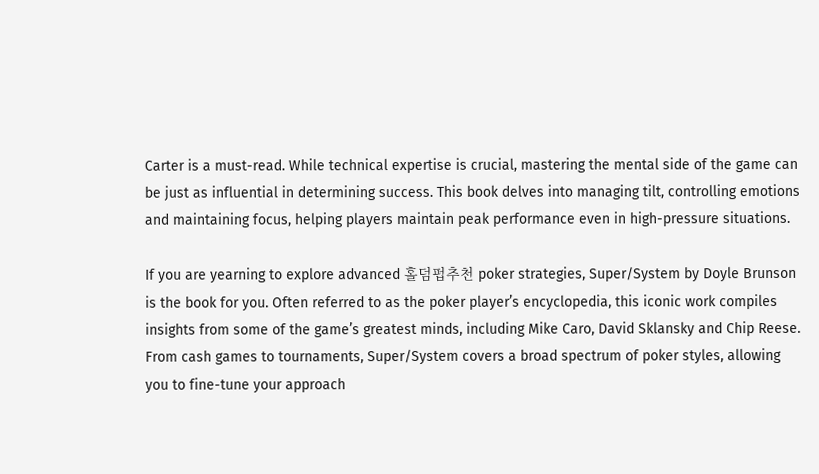Carter is a must-read. While technical expertise is crucial, mastering the mental side of the game can be just as influential in determining success. This book delves into managing tilt, controlling emotions and maintaining focus, helping players maintain peak performance even in high-pressure situations.

If you are yearning to explore advanced 홀덤펍추천 poker strategies, Super/System by Doyle Brunson is the book for you. Often referred to as the poker player’s encyclopedia, this iconic work compiles insights from some of the game’s greatest minds, including Mike Caro, David Sklansky and Chip Reese. From cash games to tournaments, Super/System covers a broad spectrum of poker styles, allowing you to fine-tune your approach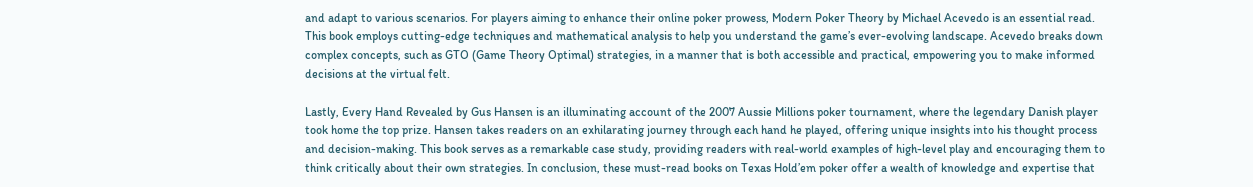and adapt to various scenarios. For players aiming to enhance their online poker prowess, Modern Poker Theory by Michael Acevedo is an essential read. This book employs cutting-edge techniques and mathematical analysis to help you understand the game’s ever-evolving landscape. Acevedo breaks down complex concepts, such as GTO (Game Theory Optimal) strategies, in a manner that is both accessible and practical, empowering you to make informed decisions at the virtual felt.

Lastly, Every Hand Revealed by Gus Hansen is an illuminating account of the 2007 Aussie Millions poker tournament, where the legendary Danish player took home the top prize. Hansen takes readers on an exhilarating journey through each hand he played, offering unique insights into his thought process and decision-making. This book serves as a remarkable case study, providing readers with real-world examples of high-level play and encouraging them to think critically about their own strategies. In conclusion, these must-read books on Texas Hold’em poker offer a wealth of knowledge and expertise that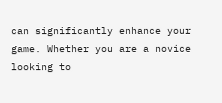can significantly enhance your game. Whether you are a novice looking to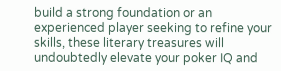build a strong foundation or an experienced player seeking to refine your skills, these literary treasures will undoubtedly elevate your poker IQ and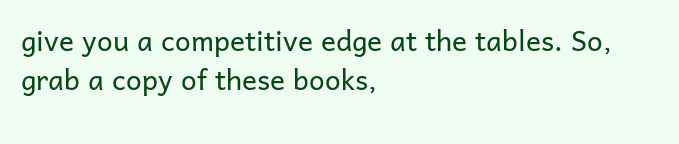give you a competitive edge at the tables. So, grab a copy of these books,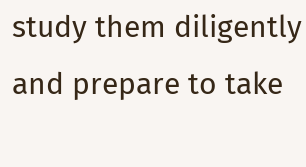study them diligently and prepare to take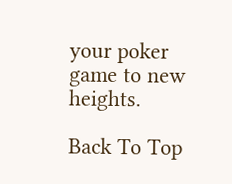your poker game to new heights.

Back To Top